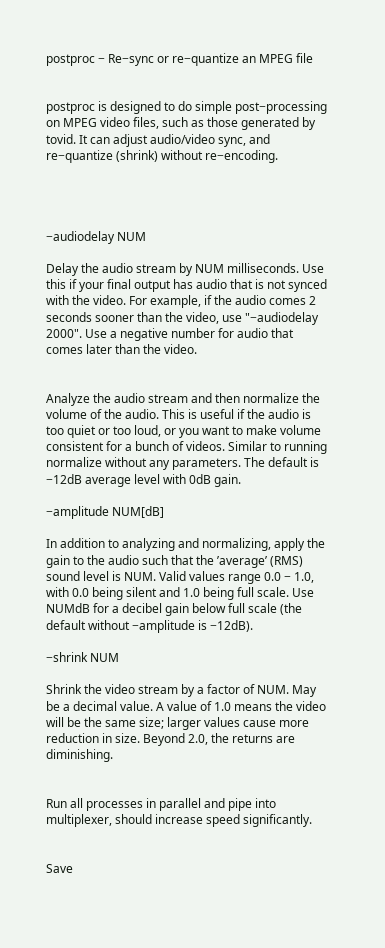postproc − Re−sync or re−quantize an MPEG file


postproc is designed to do simple post−processing on MPEG video files, such as those generated by tovid. It can adjust audio/video sync, and re−quantize (shrink) without re−encoding.




−audiodelay NUM

Delay the audio stream by NUM milliseconds. Use this if your final output has audio that is not synced with the video. For example, if the audio comes 2 seconds sooner than the video, use "−audiodelay 2000". Use a negative number for audio that comes later than the video.


Analyze the audio stream and then normalize the volume of the audio. This is useful if the audio is too quiet or too loud, or you want to make volume consistent for a bunch of videos. Similar to running normalize without any parameters. The default is −12dB average level with 0dB gain.

−amplitude NUM[dB]

In addition to analyzing and normalizing, apply the gain to the audio such that the ’average’ (RMS) sound level is NUM. Valid values range 0.0 − 1.0, with 0.0 being silent and 1.0 being full scale. Use NUMdB for a decibel gain below full scale (the default without −amplitude is −12dB).

−shrink NUM

Shrink the video stream by a factor of NUM. May be a decimal value. A value of 1.0 means the video will be the same size; larger values cause more reduction in size. Beyond 2.0, the returns are diminishing.


Run all processes in parallel and pipe into multiplexer, should increase speed significantly.


Save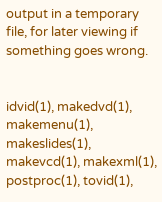output in a temporary file, for later viewing if something goes wrong.


idvid(1), makedvd(1), makemenu(1), makeslides(1), makevcd(1), makexml(1), postproc(1), tovid(1),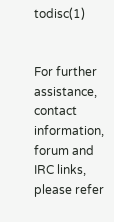todisc(1)


For further assistance, contact information, forum and IRC links, please refer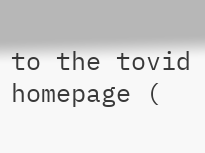to the tovid homepage (